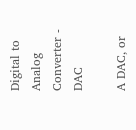Digital to Analog Converter - DAC

A DAC, or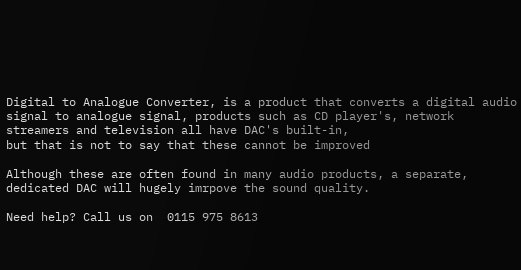Digital to Analogue Converter, is a product that converts a digital audio signal to analogue signal, products such as CD player's, network streamers and television all have DAC's built-in,
but that is not to say that these cannot be improved

Although these are often found in many audio products, a separate, dedicated DAC will hugely imrpove the sound quality.

Need help? Call us on  0115 975 8613